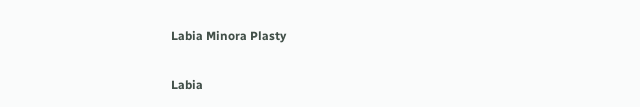Labia Minora Plasty

Labia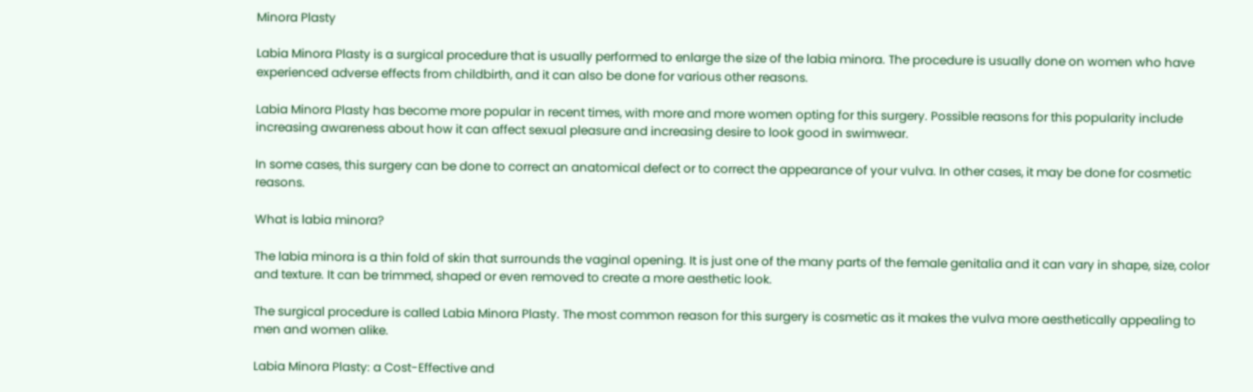Minora Plasty

Labia Minora Plasty is a surgical procedure that is usually performed to enlarge the size of the labia minora. The procedure is usually done on women who have experienced adverse effects from childbirth, and it can also be done for various other reasons.

Labia Minora Plasty has become more popular in recent times, with more and more women opting for this surgery. Possible reasons for this popularity include increasing awareness about how it can affect sexual pleasure and increasing desire to look good in swimwear.

In some cases, this surgery can be done to correct an anatomical defect or to correct the appearance of your vulva. In other cases, it may be done for cosmetic reasons.

What is labia minora?

The labia minora is a thin fold of skin that surrounds the vaginal opening. It is just one of the many parts of the female genitalia and it can vary in shape, size, color and texture. It can be trimmed, shaped or even removed to create a more aesthetic look.

The surgical procedure is called Labia Minora Plasty. The most common reason for this surgery is cosmetic as it makes the vulva more aesthetically appealing to men and women alike.

Labia Minora Plasty: a Cost-Effective and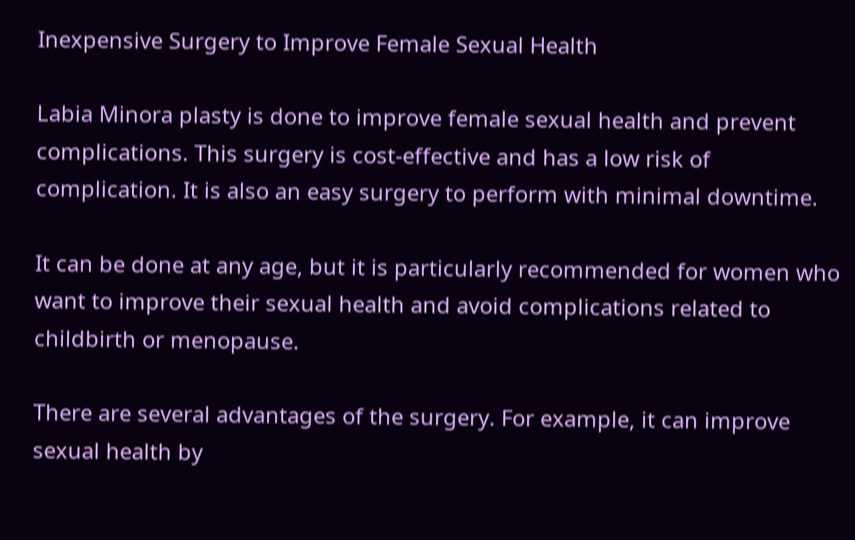Inexpensive Surgery to Improve Female Sexual Health

Labia Minora plasty is done to improve female sexual health and prevent complications. This surgery is cost-effective and has a low risk of complication. It is also an easy surgery to perform with minimal downtime.

It can be done at any age, but it is particularly recommended for women who want to improve their sexual health and avoid complications related to childbirth or menopause.

There are several advantages of the surgery. For example, it can improve sexual health by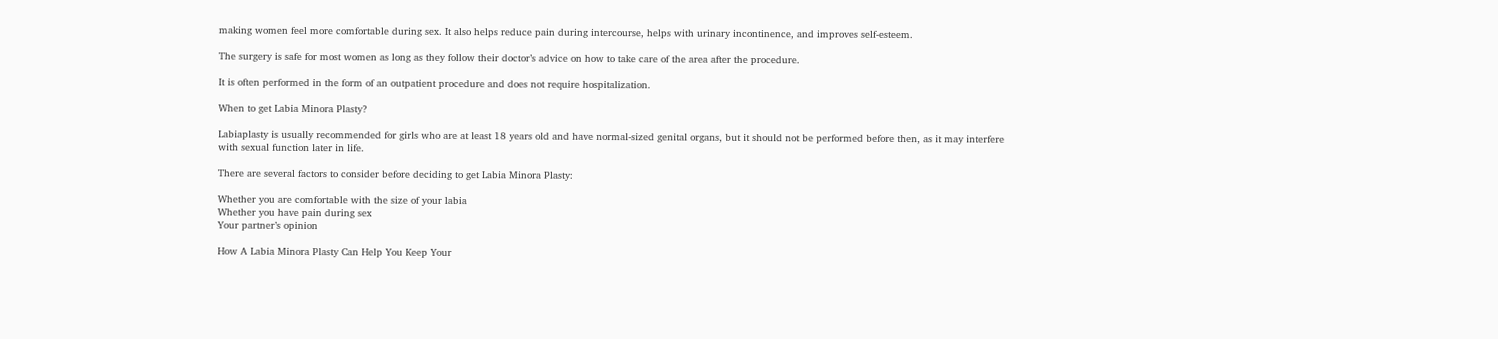making women feel more comfortable during sex. It also helps reduce pain during intercourse, helps with urinary incontinence, and improves self-esteem.

The surgery is safe for most women as long as they follow their doctor’s advice on how to take care of the area after the procedure.

It is often performed in the form of an outpatient procedure and does not require hospitalization.

When to get Labia Minora Plasty?

Labiaplasty is usually recommended for girls who are at least 18 years old and have normal-sized genital organs, but it should not be performed before then, as it may interfere with sexual function later in life.

There are several factors to consider before deciding to get Labia Minora Plasty:

Whether you are comfortable with the size of your labia
Whether you have pain during sex
Your partner’s opinion

How A Labia Minora Plasty Can Help You Keep Your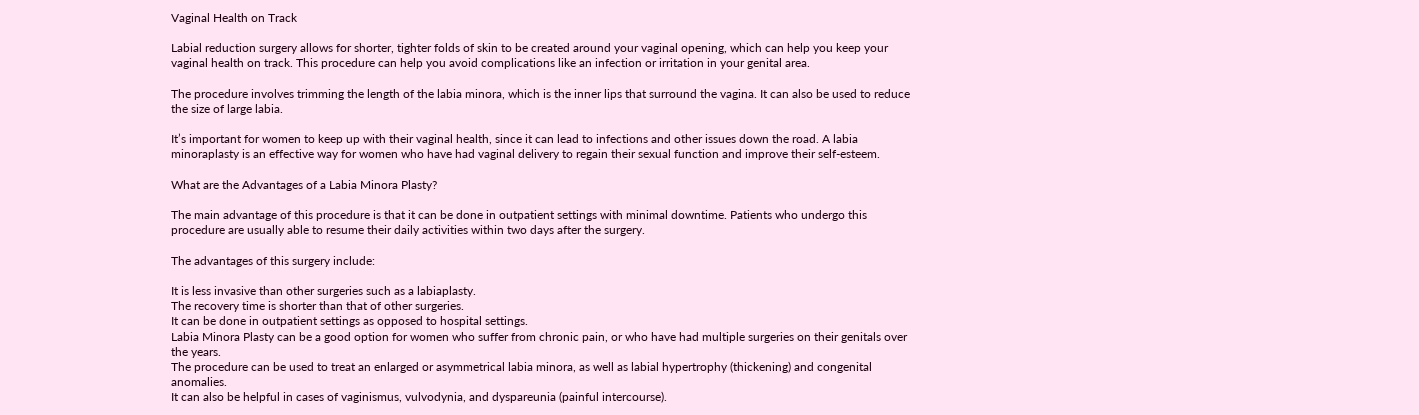Vaginal Health on Track

Labial reduction surgery allows for shorter, tighter folds of skin to be created around your vaginal opening, which can help you keep your vaginal health on track. This procedure can help you avoid complications like an infection or irritation in your genital area.

The procedure involves trimming the length of the labia minora, which is the inner lips that surround the vagina. It can also be used to reduce the size of large labia.

It’s important for women to keep up with their vaginal health, since it can lead to infections and other issues down the road. A labia minoraplasty is an effective way for women who have had vaginal delivery to regain their sexual function and improve their self-esteem.

What are the Advantages of a Labia Minora Plasty?

The main advantage of this procedure is that it can be done in outpatient settings with minimal downtime. Patients who undergo this procedure are usually able to resume their daily activities within two days after the surgery.

The advantages of this surgery include:

It is less invasive than other surgeries such as a labiaplasty.
The recovery time is shorter than that of other surgeries.
It can be done in outpatient settings as opposed to hospital settings.
Labia Minora Plasty can be a good option for women who suffer from chronic pain, or who have had multiple surgeries on their genitals over the years.
The procedure can be used to treat an enlarged or asymmetrical labia minora, as well as labial hypertrophy (thickening) and congenital anomalies.
It can also be helpful in cases of vaginismus, vulvodynia, and dyspareunia (painful intercourse).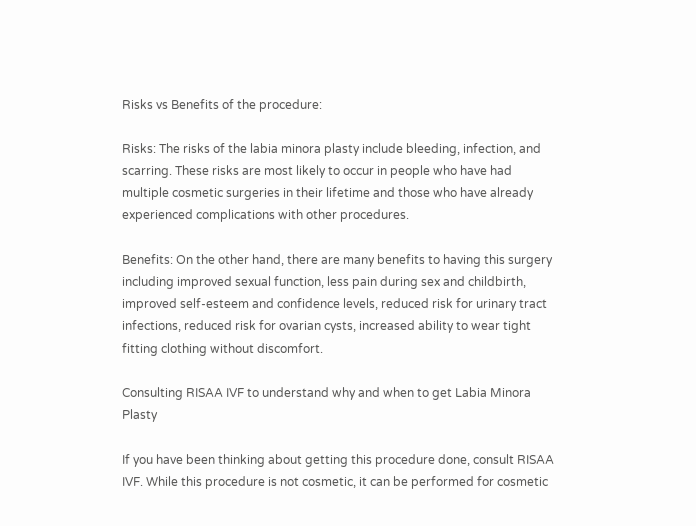Risks vs Benefits of the procedure:

Risks: The risks of the labia minora plasty include bleeding, infection, and scarring. These risks are most likely to occur in people who have had multiple cosmetic surgeries in their lifetime and those who have already experienced complications with other procedures.

Benefits: On the other hand, there are many benefits to having this surgery including improved sexual function, less pain during sex and childbirth, improved self-esteem and confidence levels, reduced risk for urinary tract infections, reduced risk for ovarian cysts, increased ability to wear tight fitting clothing without discomfort.

Consulting RISAA IVF to understand why and when to get Labia Minora Plasty

If you have been thinking about getting this procedure done, consult RISAA IVF. While this procedure is not cosmetic, it can be performed for cosmetic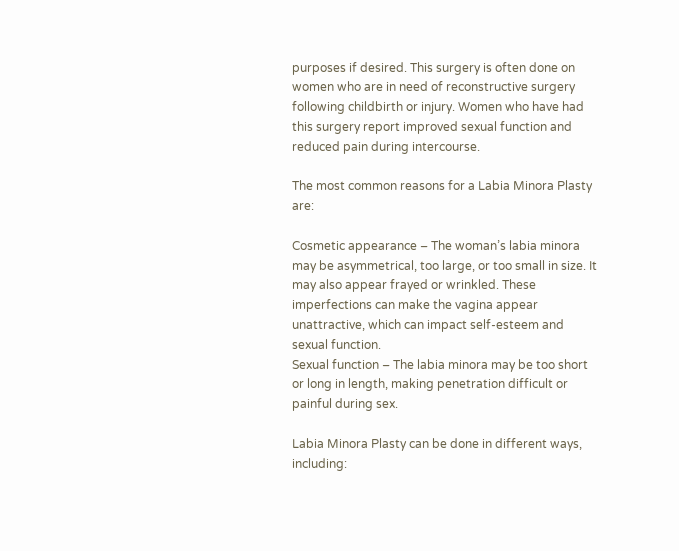purposes if desired. This surgery is often done on women who are in need of reconstructive surgery following childbirth or injury. Women who have had this surgery report improved sexual function and reduced pain during intercourse.

The most common reasons for a Labia Minora Plasty are:

Cosmetic appearance – The woman’s labia minora may be asymmetrical, too large, or too small in size. It may also appear frayed or wrinkled. These imperfections can make the vagina appear unattractive, which can impact self-esteem and sexual function.
Sexual function – The labia minora may be too short or long in length, making penetration difficult or painful during sex.

Labia Minora Plasty can be done in different ways, including: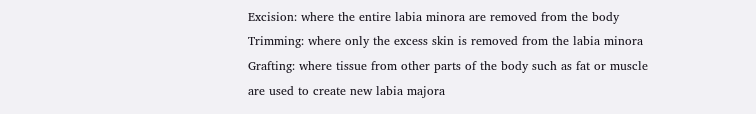Excision: where the entire labia minora are removed from the body
Trimming: where only the excess skin is removed from the labia minora
Grafting: where tissue from other parts of the body such as fat or muscle are used to create new labia majora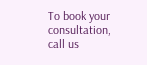To book your consultation, call us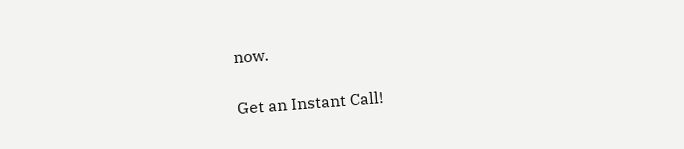now.

Get an Instant Call!